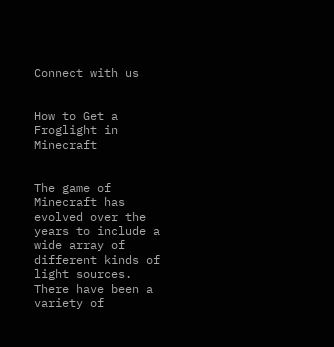Connect with us


How to Get a Froglight in Minecraft


The game of Minecraft has evolved over the years to include a wide array of different kinds of light sources. There have been a variety of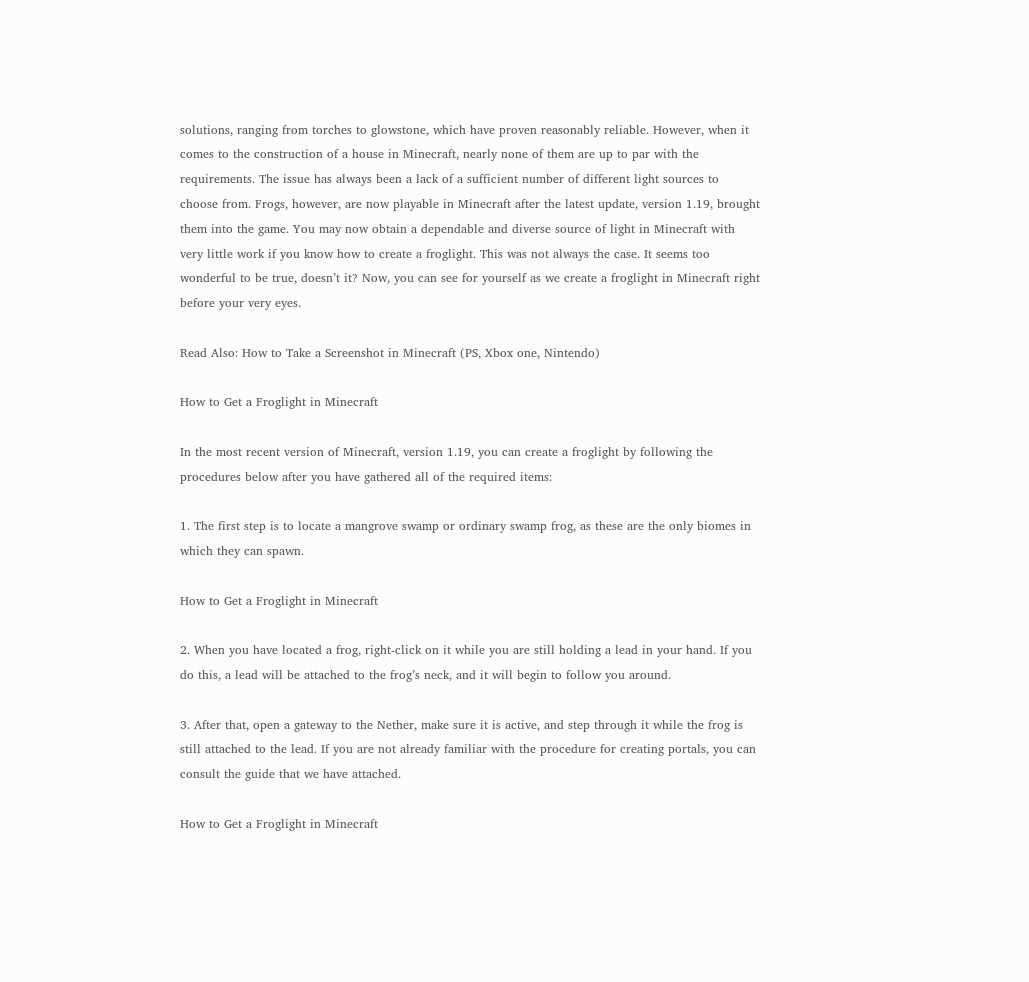solutions, ranging from torches to glowstone, which have proven reasonably reliable. However, when it comes to the construction of a house in Minecraft, nearly none of them are up to par with the requirements. The issue has always been a lack of a sufficient number of different light sources to choose from. Frogs, however, are now playable in Minecraft after the latest update, version 1.19, brought them into the game. You may now obtain a dependable and diverse source of light in Minecraft with very little work if you know how to create a froglight. This was not always the case. It seems too wonderful to be true, doesn’t it? Now, you can see for yourself as we create a froglight in Minecraft right before your very eyes.

Read Also: How to Take a Screenshot in Minecraft (PS, Xbox one, Nintendo)

How to Get a Froglight in Minecraft

In the most recent version of Minecraft, version 1.19, you can create a froglight by following the procedures below after you have gathered all of the required items:

1. The first step is to locate a mangrove swamp or ordinary swamp frog, as these are the only biomes in which they can spawn.

How to Get a Froglight in Minecraft

2. When you have located a frog, right-click on it while you are still holding a lead in your hand. If you do this, a lead will be attached to the frog’s neck, and it will begin to follow you around.

3. After that, open a gateway to the Nether, make sure it is active, and step through it while the frog is still attached to the lead. If you are not already familiar with the procedure for creating portals, you can consult the guide that we have attached.

How to Get a Froglight in Minecraft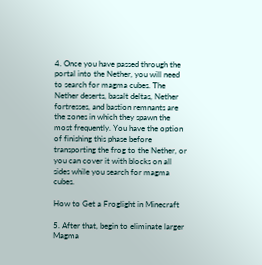4. Once you have passed through the portal into the Nether, you will need to search for magma cubes. The Nether deserts, basalt deltas, Nether fortresses, and bastion remnants are the zones in which they spawn the most frequently. You have the option of finishing this phase before transporting the frog to the Nether, or you can cover it with blocks on all sides while you search for magma cubes.

How to Get a Froglight in Minecraft

5. After that, begin to eliminate larger Magma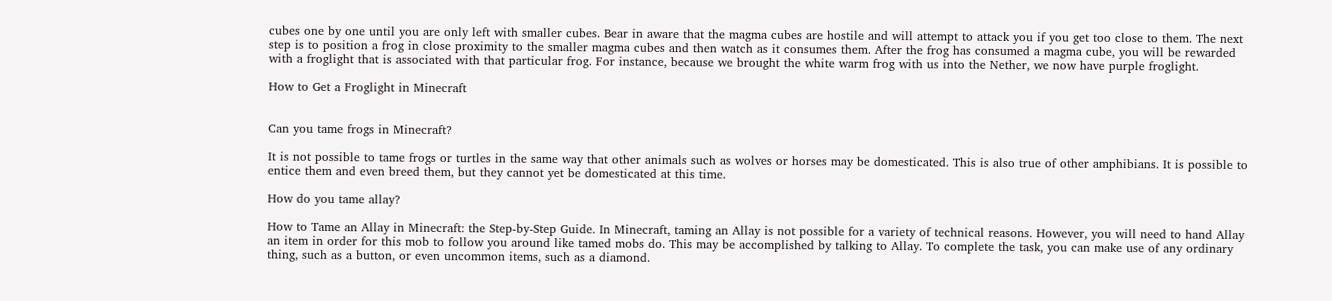cubes one by one until you are only left with smaller cubes. Bear in aware that the magma cubes are hostile and will attempt to attack you if you get too close to them. The next step is to position a frog in close proximity to the smaller magma cubes and then watch as it consumes them. After the frog has consumed a magma cube, you will be rewarded with a froglight that is associated with that particular frog. For instance, because we brought the white warm frog with us into the Nether, we now have purple froglight.

How to Get a Froglight in Minecraft


Can you tame frogs in Minecraft?

It is not possible to tame frogs or turtles in the same way that other animals such as wolves or horses may be domesticated. This is also true of other amphibians. It is possible to entice them and even breed them, but they cannot yet be domesticated at this time.

How do you tame allay?

How to Tame an Allay in Minecraft: the Step-by-Step Guide. In Minecraft, taming an Allay is not possible for a variety of technical reasons. However, you will need to hand Allay an item in order for this mob to follow you around like tamed mobs do. This may be accomplished by talking to Allay. To complete the task, you can make use of any ordinary thing, such as a button, or even uncommon items, such as a diamond.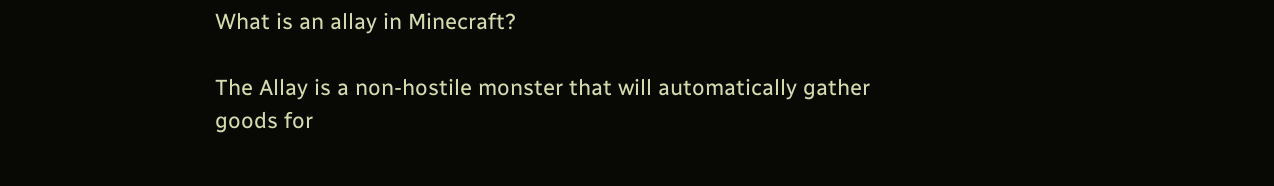What is an allay in Minecraft?

The Allay is a non-hostile monster that will automatically gather goods for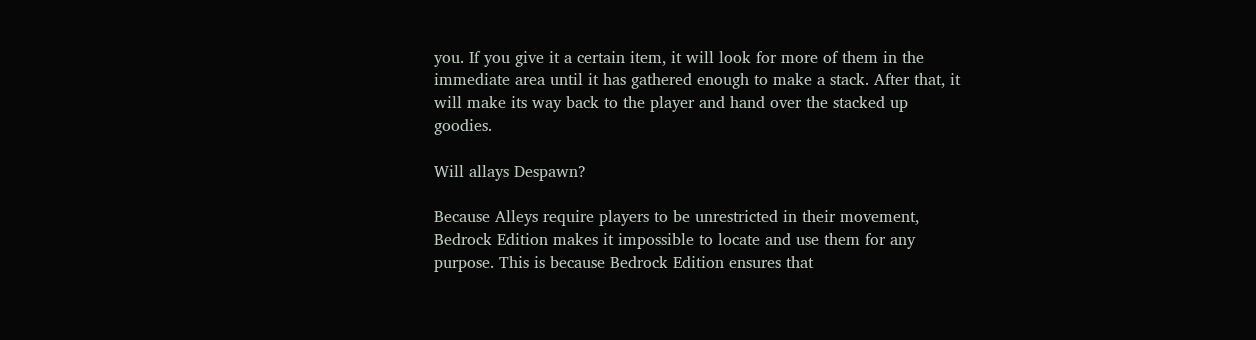you. If you give it a certain item, it will look for more of them in the immediate area until it has gathered enough to make a stack. After that, it will make its way back to the player and hand over the stacked up goodies.

Will allays Despawn?

Because Alleys require players to be unrestricted in their movement, Bedrock Edition makes it impossible to locate and use them for any purpose. This is because Bedrock Edition ensures that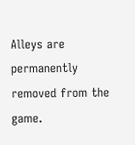Alleys are permanently removed from the game.